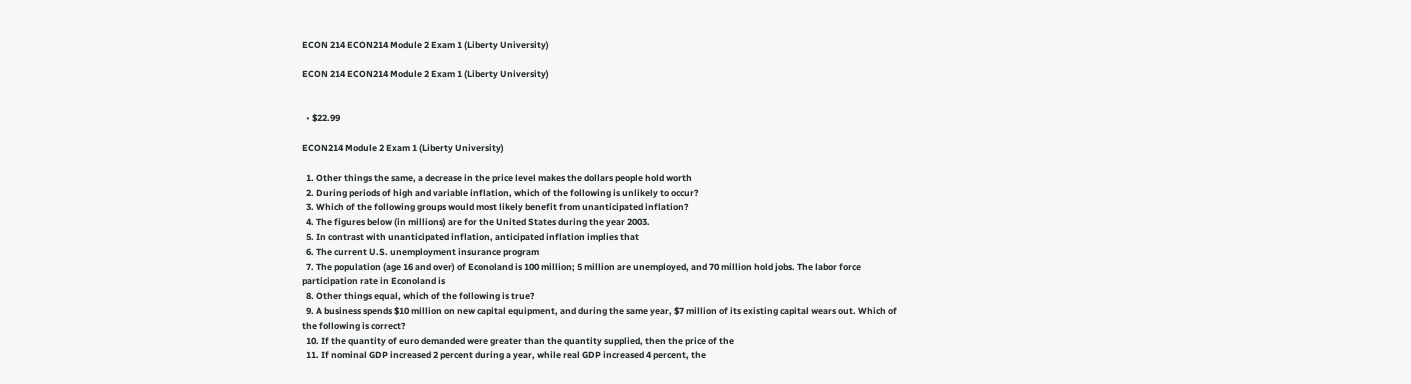ECON 214 ECON214 Module 2 Exam 1 (Liberty University)

ECON 214 ECON214 Module 2 Exam 1 (Liberty University)


  • $22.99

ECON214 Module 2 Exam 1 (Liberty University)

  1. Other things the same, a decrease in the price level makes the dollars people hold worth
  2. During periods of high and variable inflation, which of the following is unlikely to occur?
  3. Which of the following groups would most likely benefit from unanticipated inflation?
  4. The figures below (in millions) are for the United States during the year 2003.
  5. In contrast with unanticipated inflation, anticipated inflation implies that
  6. The current U.S. unemployment insurance program
  7. The population (age 16 and over) of Econoland is 100 million; 5 million are unemployed, and 70 million hold jobs. The labor force participation rate in Econoland is
  8. Other things equal, which of the following is true?
  9. A business spends $10 million on new capital equipment, and during the same year, $7 million of its existing capital wears out. Which of the following is correct?
  10. If the quantity of euro demanded were greater than the quantity supplied, then the price of the
  11. If nominal GDP increased 2 percent during a year, while real GDP increased 4 percent, the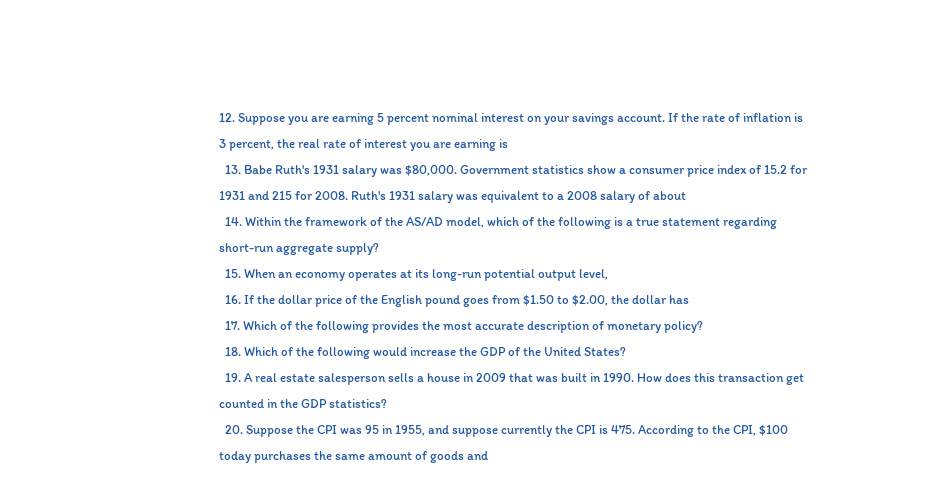12. Suppose you are earning 5 percent nominal interest on your savings account. If the rate of inflation is 3 percent, the real rate of interest you are earning is
  13. Babe Ruth's 1931 salary was $80,000. Government statistics show a consumer price index of 15.2 for 1931 and 215 for 2008. Ruth's 1931 salary was equivalent to a 2008 salary of about
  14. Within the framework of the AS/AD model, which of the following is a true statement regarding short-run aggregate supply?
  15. When an economy operates at its long-run potential output level,
  16. If the dollar price of the English pound goes from $1.50 to $2.00, the dollar has
  17. Which of the following provides the most accurate description of monetary policy?
  18. Which of the following would increase the GDP of the United States?
  19. A real estate salesperson sells a house in 2009 that was built in 1990. How does this transaction get counted in the GDP statistics?
  20. Suppose the CPI was 95 in 1955, and suppose currently the CPI is 475. According to the CPI, $100 today purchases the same amount of goods and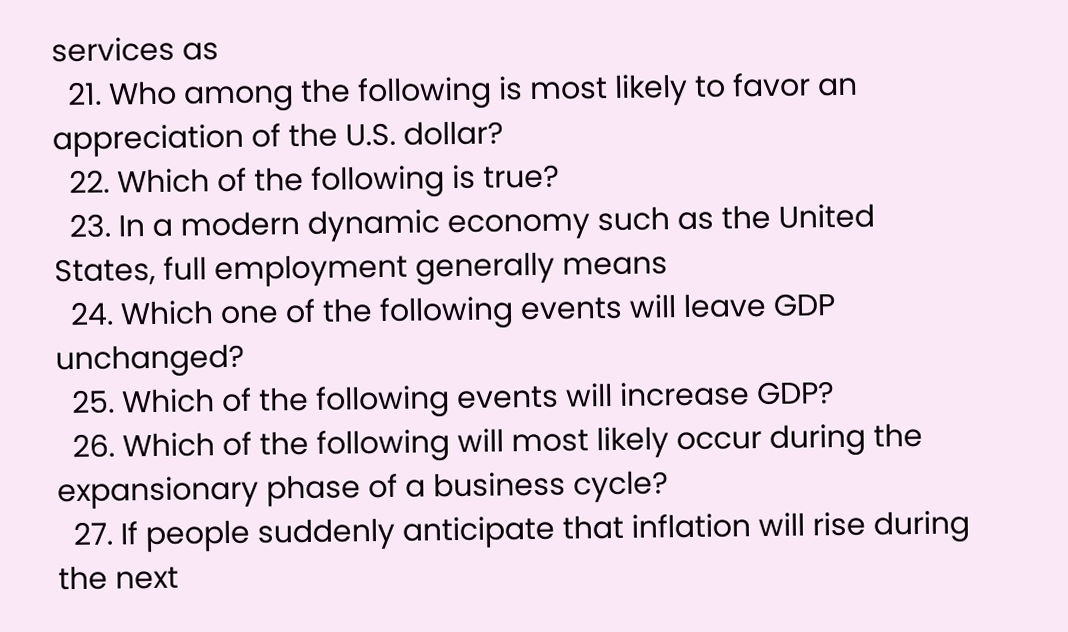services as
  21. Who among the following is most likely to favor an appreciation of the U.S. dollar?
  22. Which of the following is true?
  23. In a modern dynamic economy such as the United States, full employment generally means
  24. Which one of the following events will leave GDP unchanged?
  25. Which of the following events will increase GDP?
  26. Which of the following will most likely occur during the expansionary phase of a business cycle?
  27. If people suddenly anticipate that inflation will rise during the next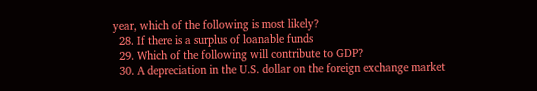year, which of the following is most likely?
  28. If there is a surplus of loanable funds
  29. Which of the following will contribute to GDP?
  30. A depreciation in the U.S. dollar on the foreign exchange market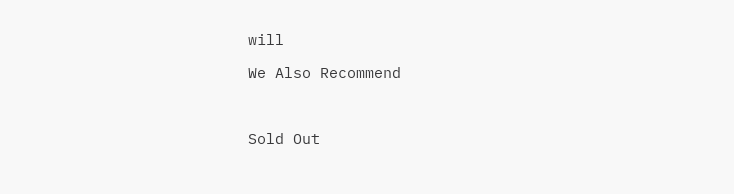will

We Also Recommend



Sold Out